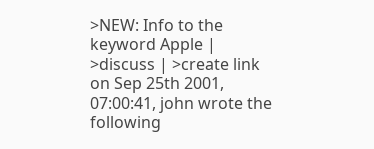>NEW: Info to the keyword Apple | >discuss | >create link
on Sep 25th 2001, 07:00:41, john wrote the following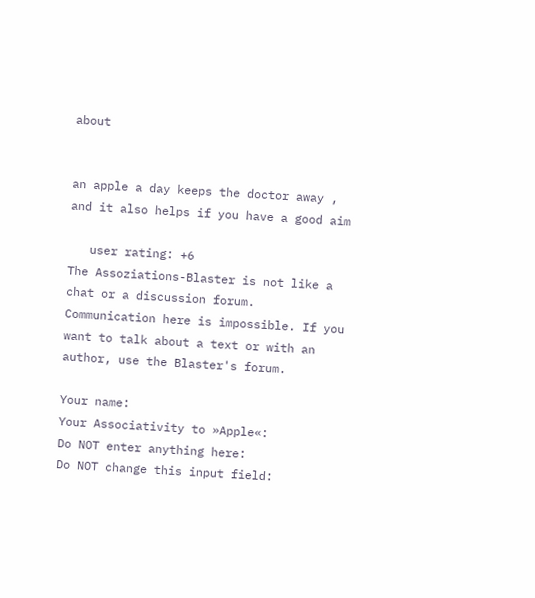about


an apple a day keeps the doctor away , and it also helps if you have a good aim

   user rating: +6
The Assoziations-Blaster is not like a chat or a discussion forum. Communication here is impossible. If you want to talk about a text or with an author, use the Blaster's forum.

Your name:
Your Associativity to »Apple«:
Do NOT enter anything here:
Do NOT change this input field: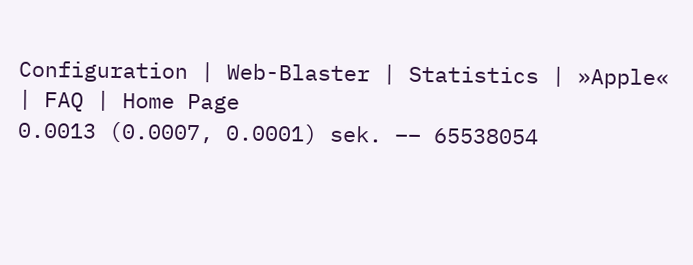Configuration | Web-Blaster | Statistics | »Apple« | FAQ | Home Page
0.0013 (0.0007, 0.0001) sek. –– 65538054